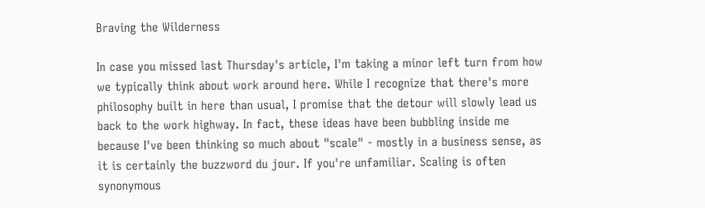Braving the Wilderness

In case you missed last Thursday's article, I'm taking a minor left turn from how we typically think about work around here. While I recognize that there's more philosophy built in here than usual, I promise that the detour will slowly lead us back to the work highway. In fact, these ideas have been bubbling inside me because I've been thinking so much about "scale" - mostly in a business sense, as it is certainly the buzzword du jour. If you're unfamiliar. Scaling is often synonymous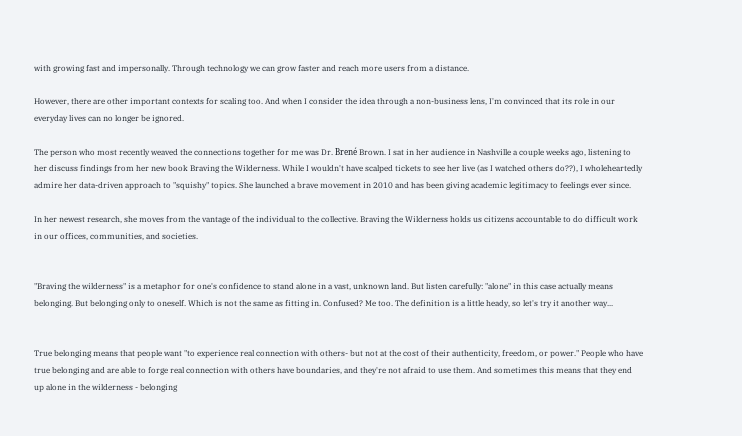with growing fast and impersonally. Through technology we can grow faster and reach more users from a distance.

However, there are other important contexts for scaling too. And when I consider the idea through a non-business lens, I'm convinced that its role in our everyday lives can no longer be ignored.

The person who most recently weaved the connections together for me was Dr. Brené Brown. I sat in her audience in Nashville a couple weeks ago, listening to her discuss findings from her new book Braving the Wilderness. While I wouldn't have scalped tickets to see her live (as I watched others do??), I wholeheartedly admire her data-driven approach to "squishy" topics. She launched a brave movement in 2010 and has been giving academic legitimacy to feelings ever since.

In her newest research, she moves from the vantage of the individual to the collective. Braving the Wilderness holds us citizens accountable to do difficult work in our offices, communities, and societies.


"Braving the wilderness" is a metaphor for one's confidence to stand alone in a vast, unknown land. But listen carefully: "alone" in this case actually means belonging. But belonging only to oneself. Which is not the same as fitting in. Confused? Me too. The definition is a little heady, so let's try it another way...


True belonging means that people want "to experience real connection with others- but not at the cost of their authenticity, freedom, or power." People who have true belonging and are able to forge real connection with others have boundaries, and they're not afraid to use them. And sometimes this means that they end up alone in the wilderness - belonging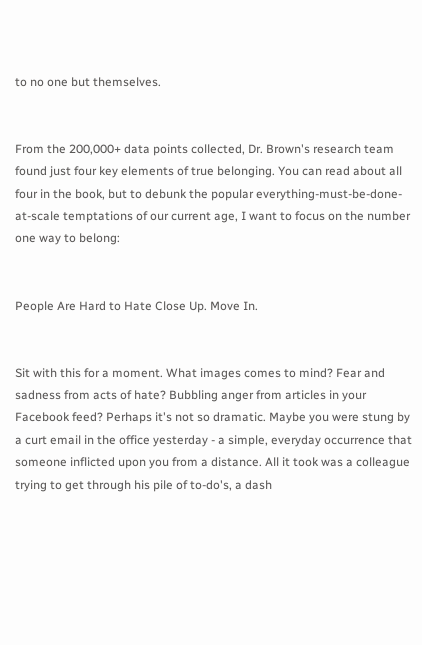to no one but themselves.


From the 200,000+ data points collected, Dr. Brown's research team found just four key elements of true belonging. You can read about all four in the book, but to debunk the popular everything-must-be-done-at-scale temptations of our current age, I want to focus on the number one way to belong:


People Are Hard to Hate Close Up. Move In.


Sit with this for a moment. What images comes to mind? Fear and sadness from acts of hate? Bubbling anger from articles in your Facebook feed? Perhaps it's not so dramatic. Maybe you were stung by a curt email in the office yesterday - a simple, everyday occurrence that someone inflicted upon you from a distance. All it took was a colleague trying to get through his pile of to-do's, a dash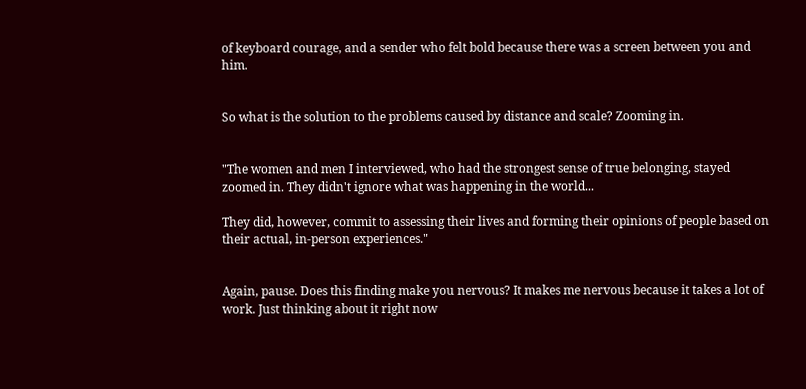of keyboard courage, and a sender who felt bold because there was a screen between you and him.


So what is the solution to the problems caused by distance and scale? Zooming in.


"The women and men I interviewed, who had the strongest sense of true belonging, stayed zoomed in. They didn't ignore what was happening in the world...

They did, however, commit to assessing their lives and forming their opinions of people based on their actual, in-person experiences."


Again, pause. Does this finding make you nervous? It makes me nervous because it takes a lot of work. Just thinking about it right now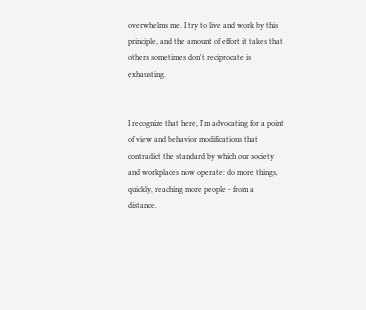overwhelms me. I try to live and work by this principle, and the amount of effort it takes that others sometimes don't reciprocate is exhausting.


I recognize that here, I'm advocating for a point of view and behavior modifications that contradict the standard by which our society and workplaces now operate: do more things, quickly, reaching more people - from a distance.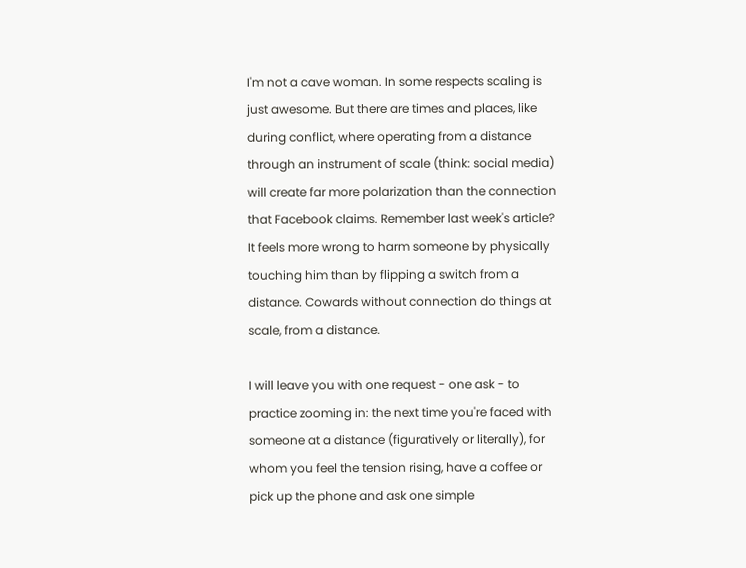I'm not a cave woman. In some respects scaling is just awesome. But there are times and places, like during conflict, where operating from a distance through an instrument of scale (think: social media) will create far more polarization than the connection that Facebook claims. Remember last week's article? It feels more wrong to harm someone by physically touching him than by flipping a switch from a distance. Cowards without connection do things at scale, from a distance.

I will leave you with one request - one ask - to practice zooming in: the next time you're faced with someone at a distance (figuratively or literally), for whom you feel the tension rising, have a coffee or pick up the phone and ask one simple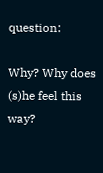question:

Why? Why does (s)he feel this way?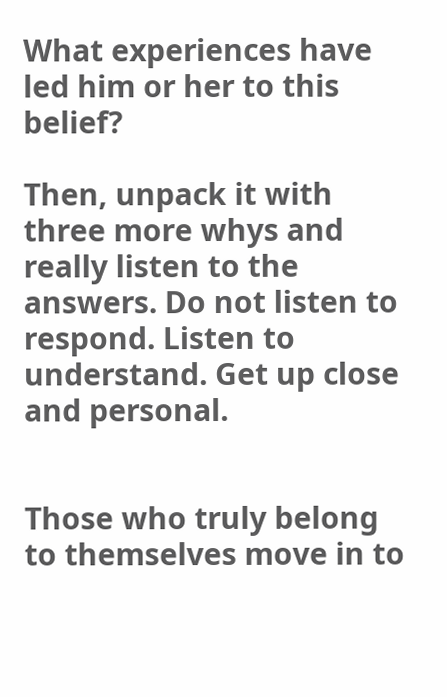What experiences have led him or her to this belief?

Then, unpack it with three more whys and really listen to the answers. Do not listen to respond. Listen to understand. Get up close and personal.


Those who truly belong to themselves move in to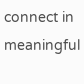connect in meaningful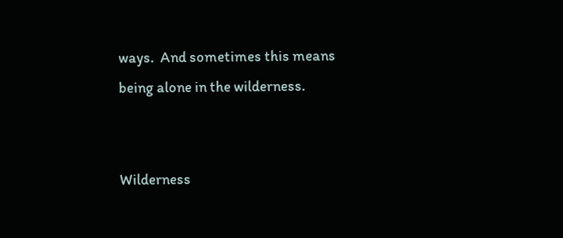ways.  And sometimes this means being alone in the wilderness.


Wilderness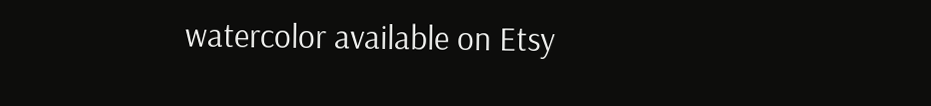watercolor available on Etsy